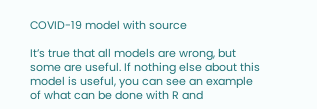COVID-19 model with source

It’s true that all models are wrong, but some are useful. If nothing else about this model is useful, you can see an example of what can be done with R and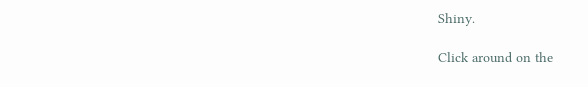Shiny.

Click around on the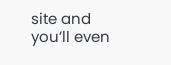site and you’ll even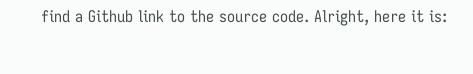find a Github link to the source code. Alright, here it is: